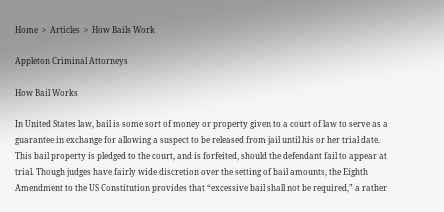Home  >  Articles  >  How Bails Work

Appleton Criminal Attorneys

How Bail Works

In United States law, bail is some sort of money or property given to a court of law to serve as a guarantee in exchange for allowing a suspect to be released from jail until his or her trial date. This bail property is pledged to the court, and is forfeited, should the defendant fail to appear at trial. Though judges have fairly wide discretion over the setting of bail amounts, the Eighth Amendment to the US Constitution provides that “excessive bail shall not be required,” a rather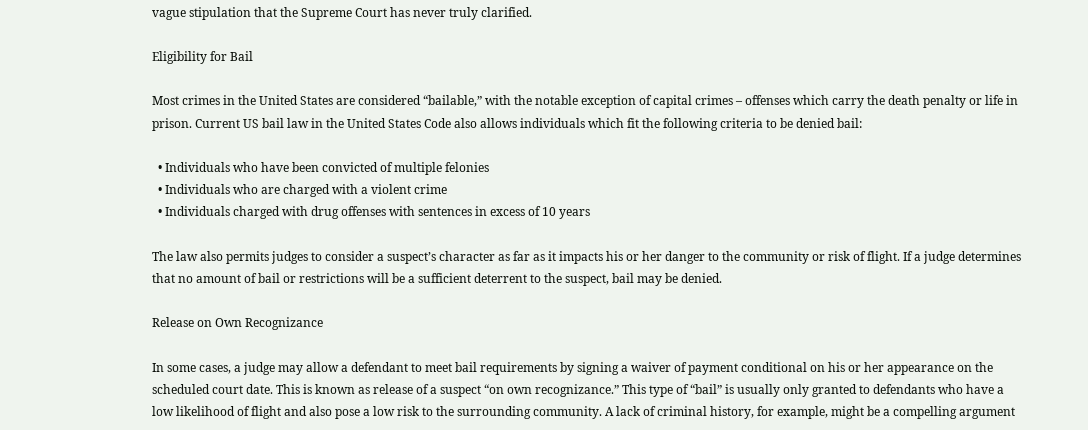vague stipulation that the Supreme Court has never truly clarified.

Eligibility for Bail

Most crimes in the United States are considered “bailable,” with the notable exception of capital crimes – offenses which carry the death penalty or life in prison. Current US bail law in the United States Code also allows individuals which fit the following criteria to be denied bail:

  • Individuals who have been convicted of multiple felonies
  • Individuals who are charged with a violent crime
  • Individuals charged with drug offenses with sentences in excess of 10 years

The law also permits judges to consider a suspect’s character as far as it impacts his or her danger to the community or risk of flight. If a judge determines that no amount of bail or restrictions will be a sufficient deterrent to the suspect, bail may be denied.

Release on Own Recognizance

In some cases, a judge may allow a defendant to meet bail requirements by signing a waiver of payment conditional on his or her appearance on the scheduled court date. This is known as release of a suspect “on own recognizance.” This type of “bail” is usually only granted to defendants who have a low likelihood of flight and also pose a low risk to the surrounding community. A lack of criminal history, for example, might be a compelling argument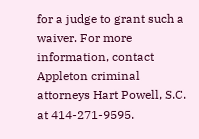for a judge to grant such a waiver. For more information, contact Appleton criminal attorneys Hart Powell, S.C. at 414-271-9595.